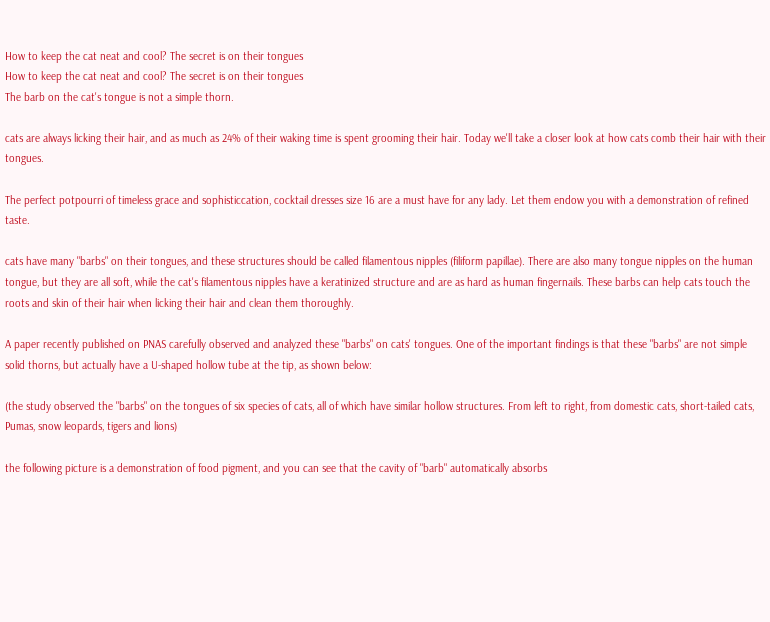How to keep the cat neat and cool? The secret is on their tongues
How to keep the cat neat and cool? The secret is on their tongues
The barb on the cat's tongue is not a simple thorn.

cats are always licking their hair, and as much as 24% of their waking time is spent grooming their hair. Today we'll take a closer look at how cats comb their hair with their tongues.

The perfect potpourri of timeless grace and sophisticcation, cocktail dresses size 16 are a must have for any lady. Let them endow you with a demonstration of refined taste.

cats have many "barbs" on their tongues, and these structures should be called filamentous nipples (filiform papillae). There are also many tongue nipples on the human tongue, but they are all soft, while the cat's filamentous nipples have a keratinized structure and are as hard as human fingernails. These barbs can help cats touch the roots and skin of their hair when licking their hair and clean them thoroughly.

A paper recently published on PNAS carefully observed and analyzed these "barbs" on cats' tongues. One of the important findings is that these "barbs" are not simple solid thorns, but actually have a U-shaped hollow tube at the tip, as shown below:

(the study observed the "barbs" on the tongues of six species of cats, all of which have similar hollow structures. From left to right, from domestic cats, short-tailed cats, Pumas, snow leopards, tigers and lions)

the following picture is a demonstration of food pigment, and you can see that the cavity of "barb" automatically absorbs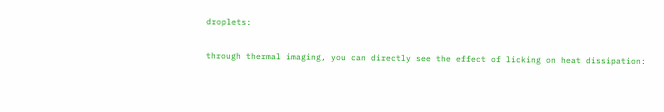droplets:

through thermal imaging, you can directly see the effect of licking on heat dissipation: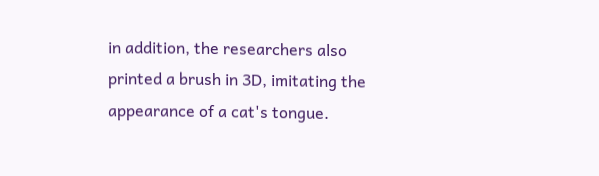in addition, the researchers also printed a brush in 3D, imitating the appearance of a cat's tongue.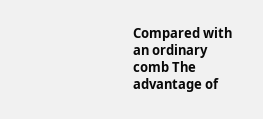Compared with an ordinary comb The advantage of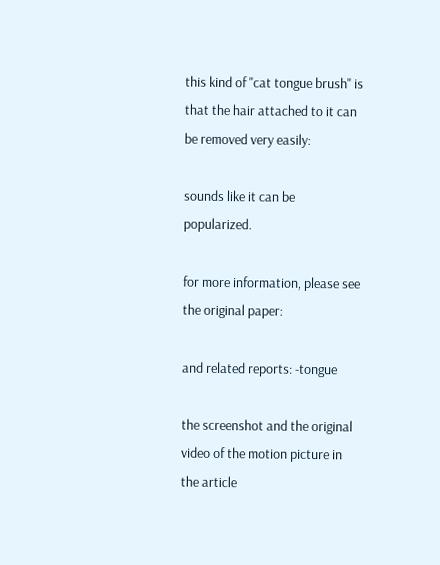this kind of "cat tongue brush" is that the hair attached to it can be removed very easily:

sounds like it can be popularized.

for more information, please see the original paper:

and related reports: -tongue

the screenshot and the original video of the motion picture in the article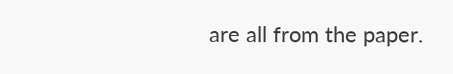are all from the paper.